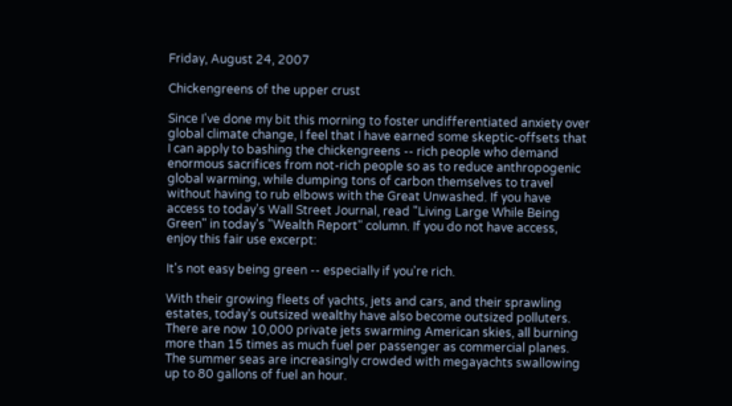Friday, August 24, 2007

Chickengreens of the upper crust

Since I've done my bit this morning to foster undifferentiated anxiety over global climate change, I feel that I have earned some skeptic-offsets that I can apply to bashing the chickengreens -- rich people who demand enormous sacrifices from not-rich people so as to reduce anthropogenic global warming, while dumping tons of carbon themselves to travel without having to rub elbows with the Great Unwashed. If you have access to today's Wall Street Journal, read "Living Large While Being Green" in today's "Wealth Report" column. If you do not have access, enjoy this fair use excerpt:

It's not easy being green -- especially if you're rich.

With their growing fleets of yachts, jets and cars, and their sprawling estates, today's outsized wealthy have also become outsized polluters. There are now 10,000 private jets swarming American skies, all burning more than 15 times as much fuel per passenger as commercial planes. The summer seas are increasingly crowded with megayachts swallowing up to 80 gallons of fuel an hour.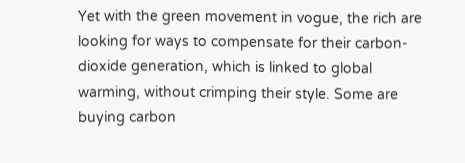Yet with the green movement in vogue, the rich are looking for ways to compensate for their carbon-dioxide generation, which is linked to global warming, without crimping their style. Some are buying carbon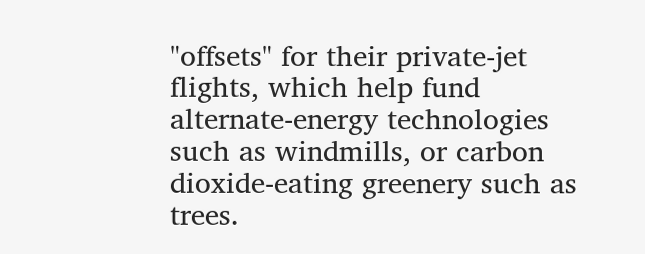"offsets" for their private-jet flights, which help fund alternate-energy technologies such as windmills, or carbon dioxide-eating greenery such as trees.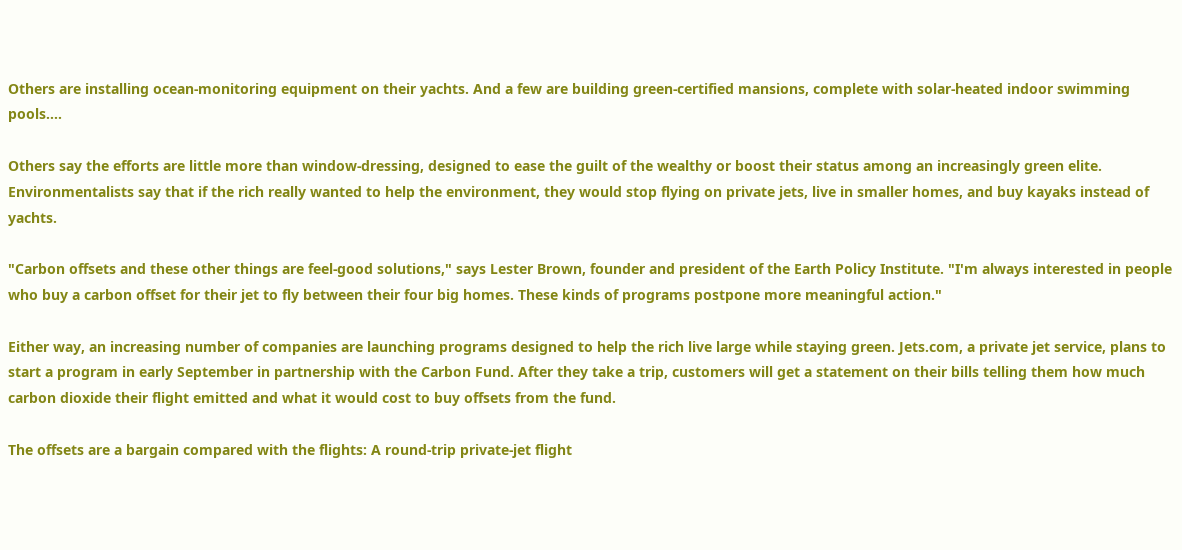Others are installing ocean-monitoring equipment on their yachts. And a few are building green-certified mansions, complete with solar-heated indoor swimming pools....

Others say the efforts are little more than window-dressing, designed to ease the guilt of the wealthy or boost their status among an increasingly green elite. Environmentalists say that if the rich really wanted to help the environment, they would stop flying on private jets, live in smaller homes, and buy kayaks instead of yachts.

"Carbon offsets and these other things are feel-good solutions," says Lester Brown, founder and president of the Earth Policy Institute. "I'm always interested in people who buy a carbon offset for their jet to fly between their four big homes. These kinds of programs postpone more meaningful action."

Either way, an increasing number of companies are launching programs designed to help the rich live large while staying green. Jets.com, a private jet service, plans to start a program in early September in partnership with the Carbon Fund. After they take a trip, customers will get a statement on their bills telling them how much carbon dioxide their flight emitted and what it would cost to buy offsets from the fund.

The offsets are a bargain compared with the flights: A round-trip private-jet flight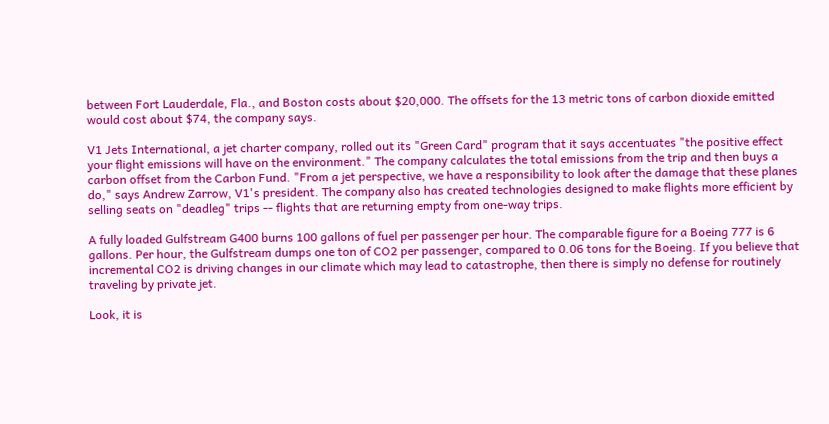between Fort Lauderdale, Fla., and Boston costs about $20,000. The offsets for the 13 metric tons of carbon dioxide emitted would cost about $74, the company says.

V1 Jets International, a jet charter company, rolled out its "Green Card" program that it says accentuates "the positive effect your flight emissions will have on the environment." The company calculates the total emissions from the trip and then buys a carbon offset from the Carbon Fund. "From a jet perspective, we have a responsibility to look after the damage that these planes do," says Andrew Zarrow, V1's president. The company also has created technologies designed to make flights more efficient by selling seats on "deadleg" trips -- flights that are returning empty from one-way trips.

A fully loaded Gulfstream G400 burns 100 gallons of fuel per passenger per hour. The comparable figure for a Boeing 777 is 6 gallons. Per hour, the Gulfstream dumps one ton of CO2 per passenger, compared to 0.06 tons for the Boeing. If you believe that incremental CO2 is driving changes in our climate which may lead to catastrophe, then there is simply no defense for routinely traveling by private jet.

Look, it is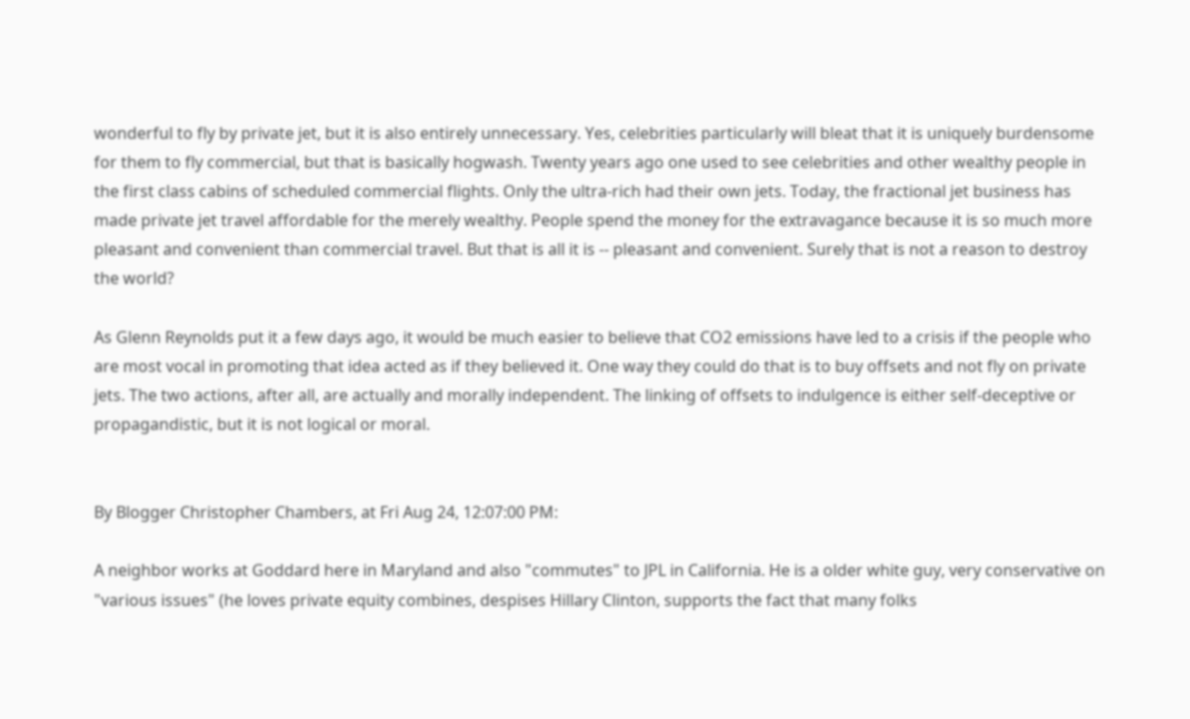wonderful to fly by private jet, but it is also entirely unnecessary. Yes, celebrities particularly will bleat that it is uniquely burdensome for them to fly commercial, but that is basically hogwash. Twenty years ago one used to see celebrities and other wealthy people in the first class cabins of scheduled commercial flights. Only the ultra-rich had their own jets. Today, the fractional jet business has made private jet travel affordable for the merely wealthy. People spend the money for the extravagance because it is so much more pleasant and convenient than commercial travel. But that is all it is -- pleasant and convenient. Surely that is not a reason to destroy the world?

As Glenn Reynolds put it a few days ago, it would be much easier to believe that CO2 emissions have led to a crisis if the people who are most vocal in promoting that idea acted as if they believed it. One way they could do that is to buy offsets and not fly on private jets. The two actions, after all, are actually and morally independent. The linking of offsets to indulgence is either self-deceptive or propagandistic, but it is not logical or moral.


By Blogger Christopher Chambers, at Fri Aug 24, 12:07:00 PM:

A neighbor works at Goddard here in Maryland and also "commutes" to JPL in California. He is a older white guy, very conservative on "various issues" (he loves private equity combines, despises Hillary Clinton, supports the fact that many folks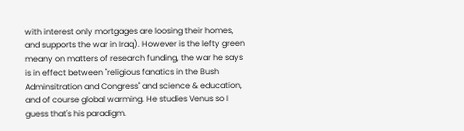with interest only mortgages are loosing their homes, and supports the war in Iraq). However is the lefty green meany on matters of research funding, the war he says is in effect between "religious fanatics in the Bush Adminsitration and Congress" and science & education, and of course global warming. He studies Venus so I guess that's his paradigm.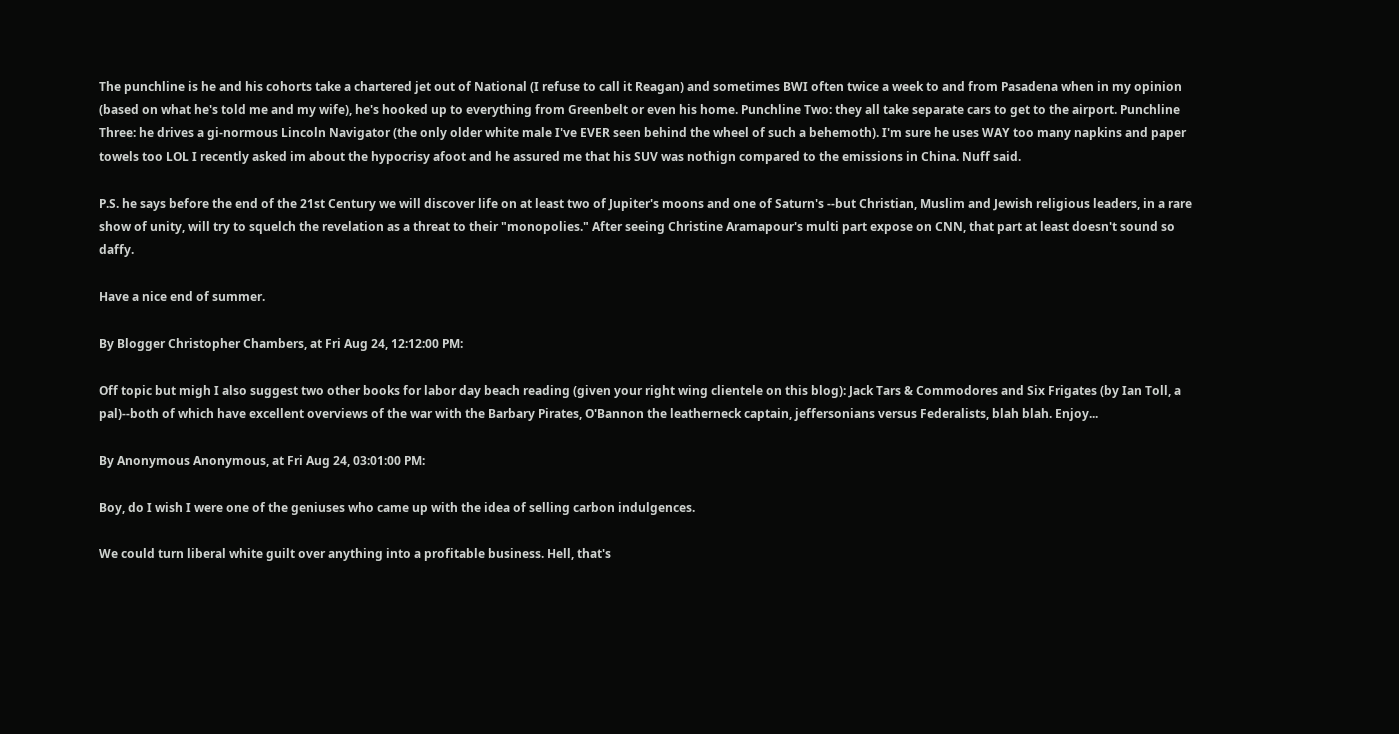The punchline is he and his cohorts take a chartered jet out of National (I refuse to call it Reagan) and sometimes BWI often twice a week to and from Pasadena when in my opinion (based on what he's told me and my wife), he's hooked up to everything from Greenbelt or even his home. Punchline Two: they all take separate cars to get to the airport. Punchline Three: he drives a gi-normous Lincoln Navigator (the only older white male I've EVER seen behind the wheel of such a behemoth). I'm sure he uses WAY too many napkins and paper towels too LOL I recently asked im about the hypocrisy afoot and he assured me that his SUV was nothign compared to the emissions in China. Nuff said.

P.S. he says before the end of the 21st Century we will discover life on at least two of Jupiter's moons and one of Saturn's --but Christian, Muslim and Jewish religious leaders, in a rare show of unity, will try to squelch the revelation as a threat to their "monopolies." After seeing Christine Aramapour's multi part expose on CNN, that part at least doesn't sound so daffy.

Have a nice end of summer.

By Blogger Christopher Chambers, at Fri Aug 24, 12:12:00 PM:

Off topic but migh I also suggest two other books for labor day beach reading (given your right wing clientele on this blog): Jack Tars & Commodores and Six Frigates (by Ian Toll, a pal)--both of which have excellent overviews of the war with the Barbary Pirates, O'Bannon the leatherneck captain, jeffersonians versus Federalists, blah blah. Enjoy...

By Anonymous Anonymous, at Fri Aug 24, 03:01:00 PM:

Boy, do I wish I were one of the geniuses who came up with the idea of selling carbon indulgences.

We could turn liberal white guilt over anything into a profitable business. Hell, that's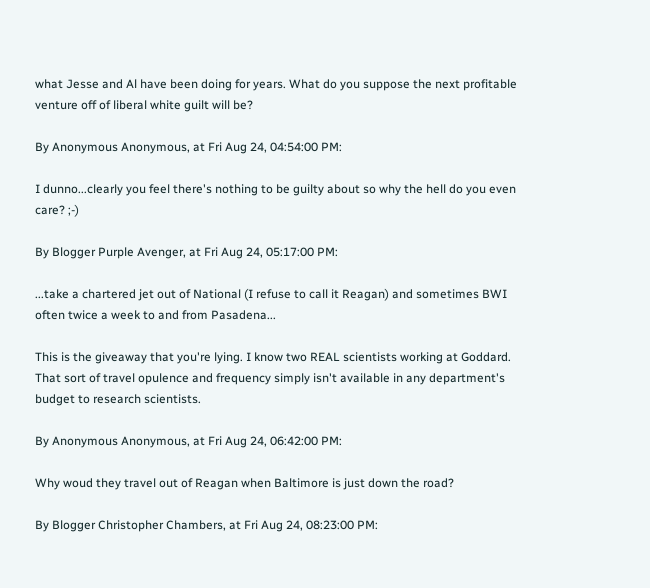what Jesse and Al have been doing for years. What do you suppose the next profitable venture off of liberal white guilt will be?

By Anonymous Anonymous, at Fri Aug 24, 04:54:00 PM:

I dunno...clearly you feel there's nothing to be guilty about so why the hell do you even care? ;-)

By Blogger Purple Avenger, at Fri Aug 24, 05:17:00 PM:

...take a chartered jet out of National (I refuse to call it Reagan) and sometimes BWI often twice a week to and from Pasadena...

This is the giveaway that you're lying. I know two REAL scientists working at Goddard. That sort of travel opulence and frequency simply isn't available in any department's budget to research scientists.

By Anonymous Anonymous, at Fri Aug 24, 06:42:00 PM:

Why woud they travel out of Reagan when Baltimore is just down the road?

By Blogger Christopher Chambers, at Fri Aug 24, 08:23:00 PM: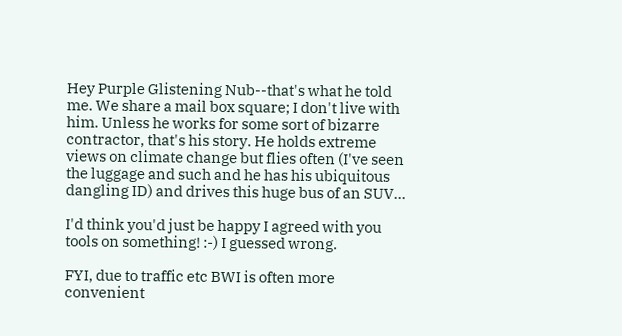Hey Purple Glistening Nub--that's what he told me. We share a mail box square; I don't live with him. Unless he works for some sort of bizarre contractor, that's his story. He holds extreme views on climate change but flies often (I've seen the luggage and such and he has his ubiquitous dangling ID) and drives this huge bus of an SUV...

I'd think you'd just be happy I agreed with you tools on something! :-) I guessed wrong.

FYI, due to traffic etc BWI is often more convenient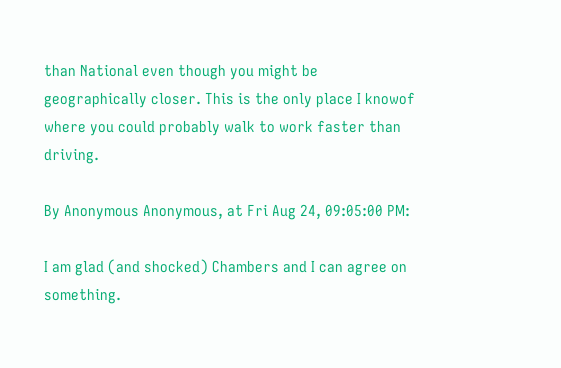than National even though you might be geographically closer. This is the only place I knowof where you could probably walk to work faster than driving.

By Anonymous Anonymous, at Fri Aug 24, 09:05:00 PM:

I am glad (and shocked) Chambers and I can agree on something.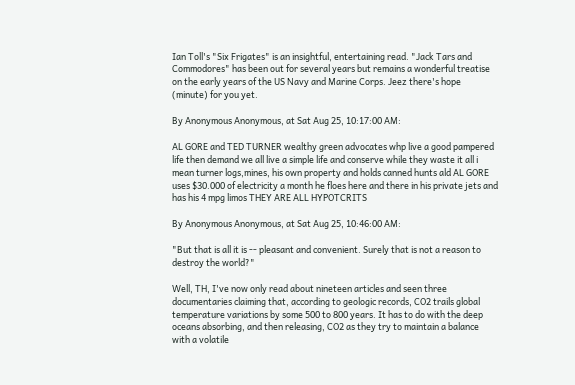Ian Toll's "Six Frigates" is an insightful, entertaining read. "Jack Tars and Commodores" has been out for several years but remains a wonderful treatise on the early years of the US Navy and Marine Corps. Jeez there's hope (minute) for you yet.

By Anonymous Anonymous, at Sat Aug 25, 10:17:00 AM:

AL GORE and TED TURNER wealthy green advocates whp live a good pampered life then demand we all live a simple life and conserve while they waste it all i mean turner logs,mines, his own property and holds canned hunts ald AL GORE uses $30.000 of electricity a month he floes here and there in his private jets and has his 4 mpg limos THEY ARE ALL HYPOTCRITS

By Anonymous Anonymous, at Sat Aug 25, 10:46:00 AM:

"But that is all it is -- pleasant and convenient. Surely that is not a reason to destroy the world?"

Well, TH, I've now only read about nineteen articles and seen three documentaries claiming that, according to geologic records, CO2 trails global temperature variations by some 500 to 800 years. It has to do with the deep oceans absorbing, and then releasing, CO2 as they try to maintain a balance with a volatile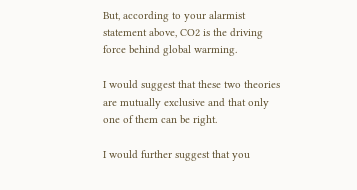But, according to your alarmist statement above, CO2 is the driving force behind global warming.

I would suggest that these two theories are mutually exclusive and that only one of them can be right.

I would further suggest that you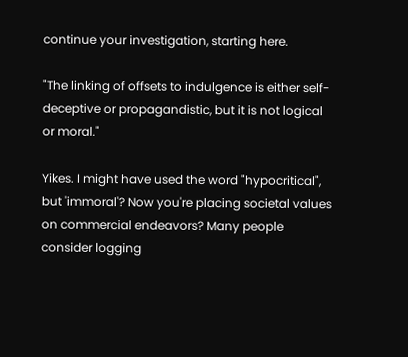continue your investigation, starting here.

"The linking of offsets to indulgence is either self-deceptive or propagandistic, but it is not logical or moral."

Yikes. I might have used the word "hypocritical", but 'immoral'? Now you're placing societal values on commercial endeavors? Many people consider logging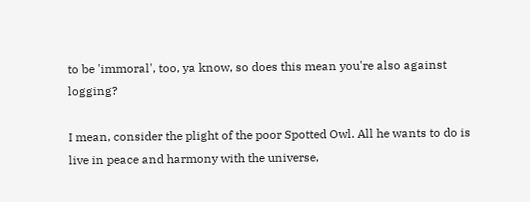to be 'immoral', too, ya know, so does this mean you're also against logging?

I mean, consider the plight of the poor Spotted Owl. All he wants to do is live in peace and harmony with the universe,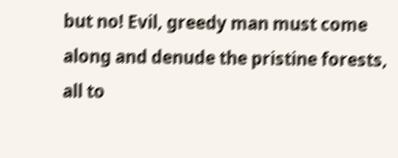but no! Evil, greedy man must come along and denude the pristine forests, all to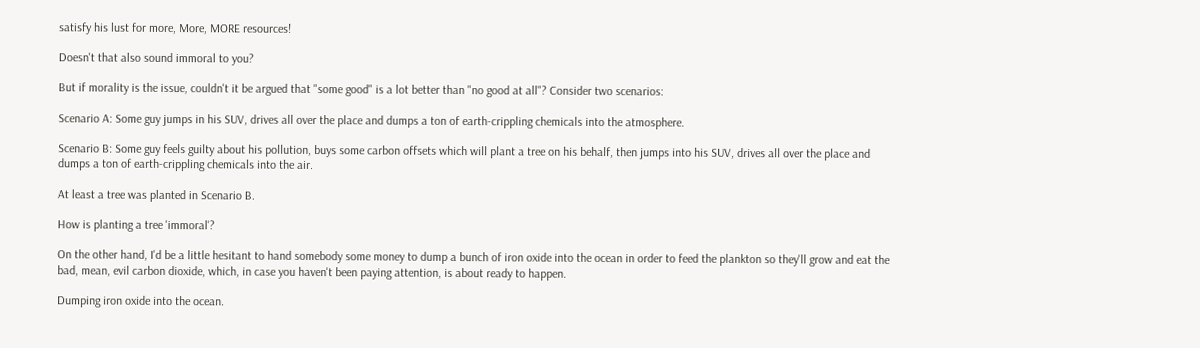satisfy his lust for more, More, MORE resources!

Doesn't that also sound immoral to you?

But if morality is the issue, couldn't it be argued that "some good" is a lot better than "no good at all"? Consider two scenarios:

Scenario A: Some guy jumps in his SUV, drives all over the place and dumps a ton of earth-crippling chemicals into the atmosphere.

Scenario B: Some guy feels guilty about his pollution, buys some carbon offsets which will plant a tree on his behalf, then jumps into his SUV, drives all over the place and dumps a ton of earth-crippling chemicals into the air.

At least a tree was planted in Scenario B.

How is planting a tree 'immoral'?

On the other hand, I'd be a little hesitant to hand somebody some money to dump a bunch of iron oxide into the ocean in order to feed the plankton so they'll grow and eat the bad, mean, evil carbon dioxide, which, in case you haven't been paying attention, is about ready to happen.

Dumping iron oxide into the ocean.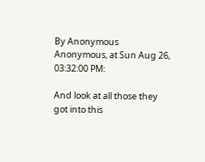By Anonymous Anonymous, at Sun Aug 26, 03:32:00 PM:

And look at all those they got into this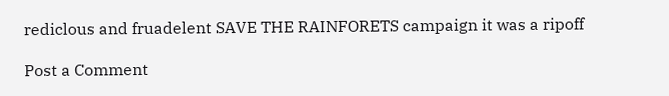rediclous and fruadelent SAVE THE RAINFORETS campaign it was a ripoff

Post a Comment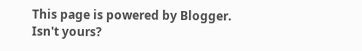This page is powered by Blogger. Isn't yours?